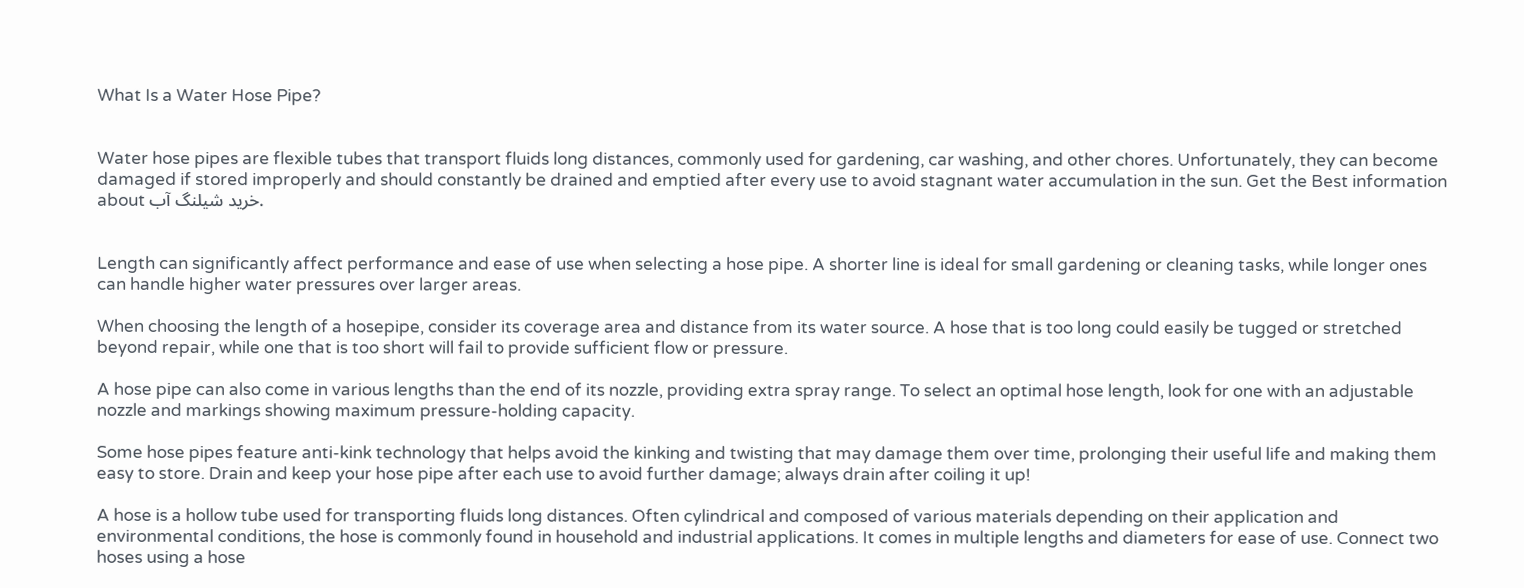What Is a Water Hose Pipe?


Water hose pipes are flexible tubes that transport fluids long distances, commonly used for gardening, car washing, and other chores. Unfortunately, they can become damaged if stored improperly and should constantly be drained and emptied after every use to avoid stagnant water accumulation in the sun. Get the Best information about خرید شیلنگ آب.


Length can significantly affect performance and ease of use when selecting a hose pipe. A shorter line is ideal for small gardening or cleaning tasks, while longer ones can handle higher water pressures over larger areas.

When choosing the length of a hosepipe, consider its coverage area and distance from its water source. A hose that is too long could easily be tugged or stretched beyond repair, while one that is too short will fail to provide sufficient flow or pressure.

A hose pipe can also come in various lengths than the end of its nozzle, providing extra spray range. To select an optimal hose length, look for one with an adjustable nozzle and markings showing maximum pressure-holding capacity.

Some hose pipes feature anti-kink technology that helps avoid the kinking and twisting that may damage them over time, prolonging their useful life and making them easy to store. Drain and keep your hose pipe after each use to avoid further damage; always drain after coiling it up!

A hose is a hollow tube used for transporting fluids long distances. Often cylindrical and composed of various materials depending on their application and environmental conditions, the hose is commonly found in household and industrial applications. It comes in multiple lengths and diameters for ease of use. Connect two hoses using a hose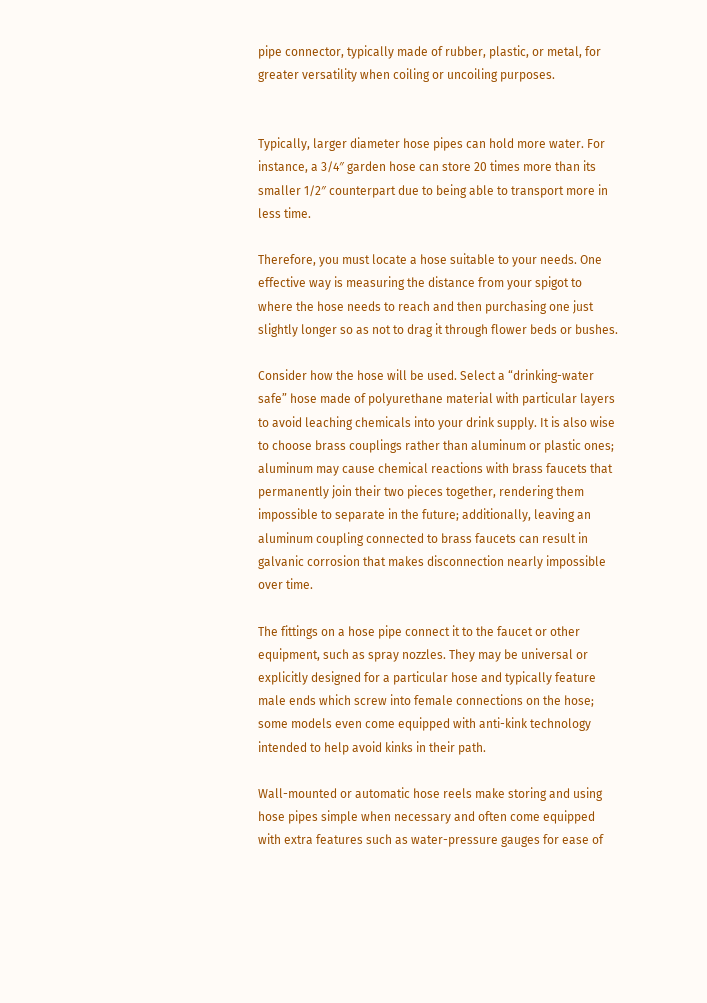pipe connector, typically made of rubber, plastic, or metal, for greater versatility when coiling or uncoiling purposes.


Typically, larger diameter hose pipes can hold more water. For instance, a 3/4″ garden hose can store 20 times more than its smaller 1/2″ counterpart due to being able to transport more in less time.

Therefore, you must locate a hose suitable to your needs. One effective way is measuring the distance from your spigot to where the hose needs to reach and then purchasing one just slightly longer so as not to drag it through flower beds or bushes.

Consider how the hose will be used. Select a “drinking-water safe” hose made of polyurethane material with particular layers to avoid leaching chemicals into your drink supply. It is also wise to choose brass couplings rather than aluminum or plastic ones; aluminum may cause chemical reactions with brass faucets that permanently join their two pieces together, rendering them impossible to separate in the future; additionally, leaving an aluminum coupling connected to brass faucets can result in galvanic corrosion that makes disconnection nearly impossible over time.

The fittings on a hose pipe connect it to the faucet or other equipment, such as spray nozzles. They may be universal or explicitly designed for a particular hose and typically feature male ends which screw into female connections on the hose; some models even come equipped with anti-kink technology intended to help avoid kinks in their path.

Wall-mounted or automatic hose reels make storing and using hose pipes simple when necessary and often come equipped with extra features such as water-pressure gauges for ease of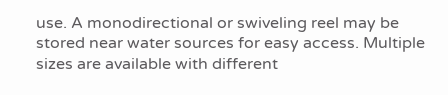use. A monodirectional or swiveling reel may be stored near water sources for easy access. Multiple sizes are available with different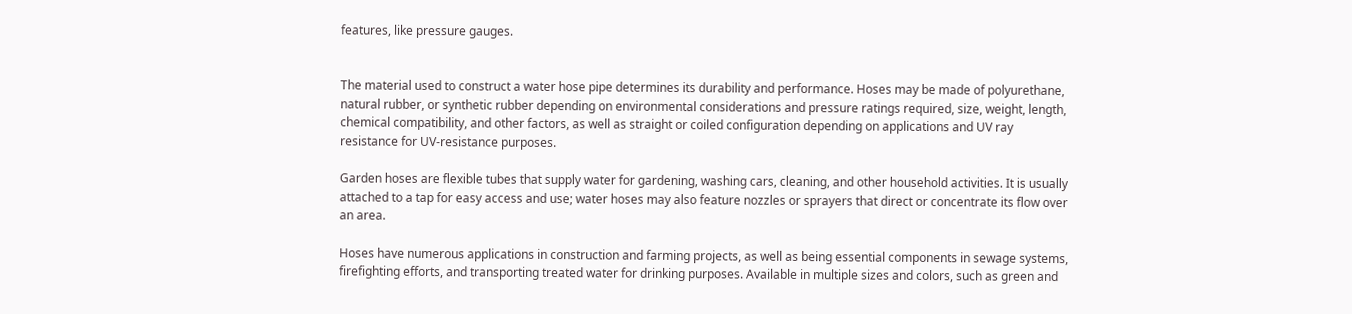features, like pressure gauges.


The material used to construct a water hose pipe determines its durability and performance. Hoses may be made of polyurethane, natural rubber, or synthetic rubber depending on environmental considerations and pressure ratings required, size, weight, length, chemical compatibility, and other factors, as well as straight or coiled configuration depending on applications and UV ray resistance for UV-resistance purposes.

Garden hoses are flexible tubes that supply water for gardening, washing cars, cleaning, and other household activities. It is usually attached to a tap for easy access and use; water hoses may also feature nozzles or sprayers that direct or concentrate its flow over an area.

Hoses have numerous applications in construction and farming projects, as well as being essential components in sewage systems, firefighting efforts, and transporting treated water for drinking purposes. Available in multiple sizes and colors, such as green and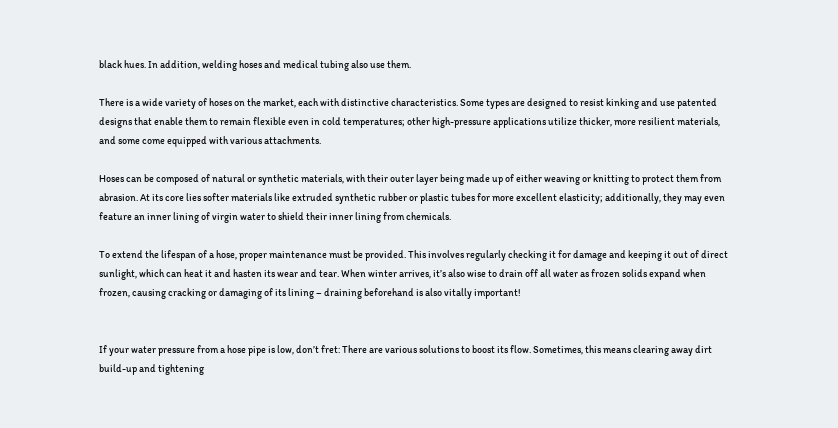black hues. In addition, welding hoses and medical tubing also use them.

There is a wide variety of hoses on the market, each with distinctive characteristics. Some types are designed to resist kinking and use patented designs that enable them to remain flexible even in cold temperatures; other high-pressure applications utilize thicker, more resilient materials, and some come equipped with various attachments.

Hoses can be composed of natural or synthetic materials, with their outer layer being made up of either weaving or knitting to protect them from abrasion. At its core lies softer materials like extruded synthetic rubber or plastic tubes for more excellent elasticity; additionally, they may even feature an inner lining of virgin water to shield their inner lining from chemicals.

To extend the lifespan of a hose, proper maintenance must be provided. This involves regularly checking it for damage and keeping it out of direct sunlight, which can heat it and hasten its wear and tear. When winter arrives, it’s also wise to drain off all water as frozen solids expand when frozen, causing cracking or damaging of its lining – draining beforehand is also vitally important!


If your water pressure from a hose pipe is low, don’t fret: There are various solutions to boost its flow. Sometimes, this means clearing away dirt build-up and tightening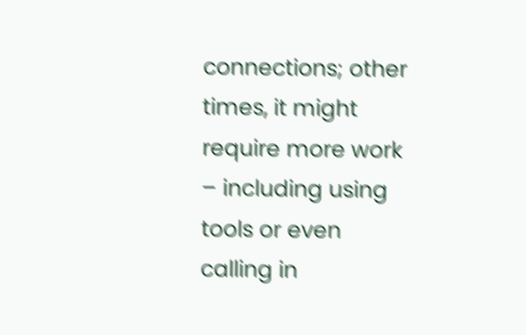connections; other times, it might require more work – including using tools or even calling in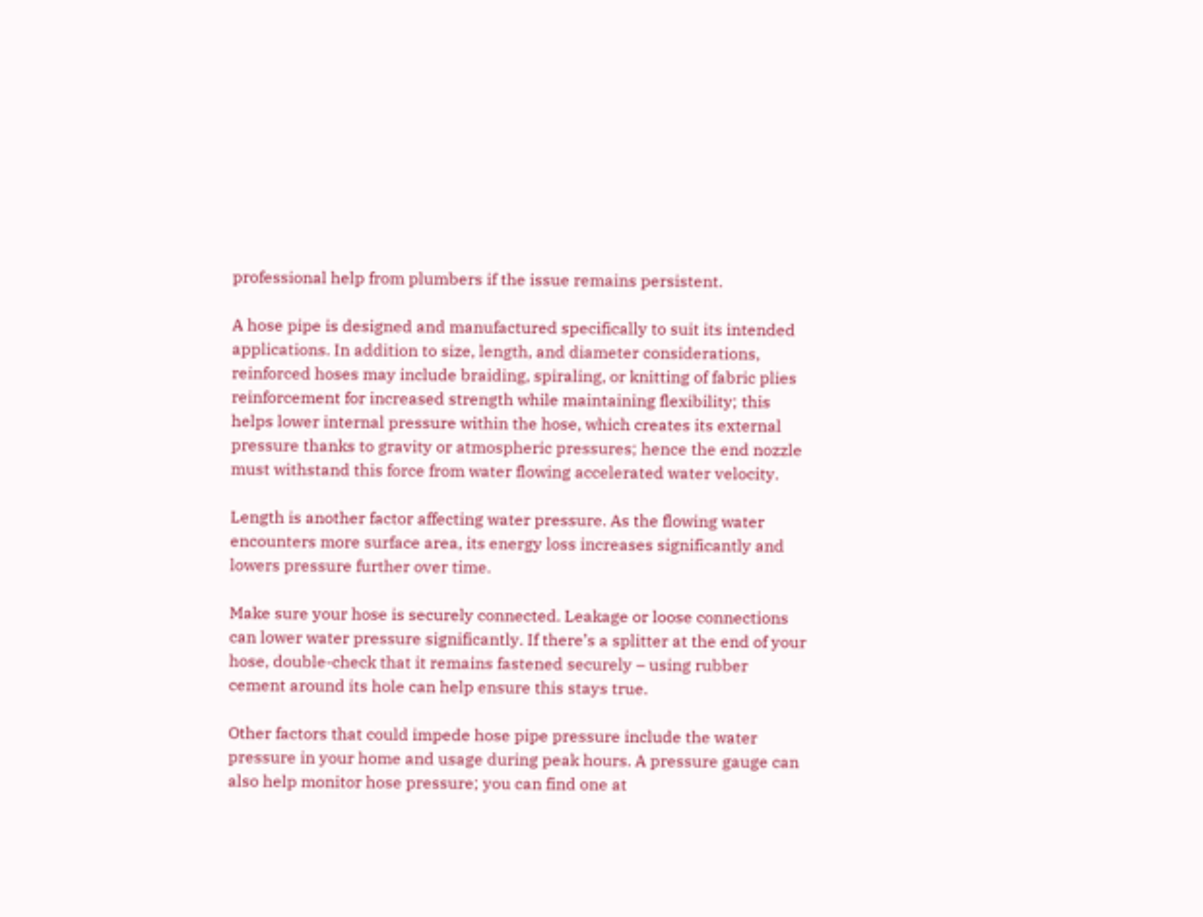professional help from plumbers if the issue remains persistent.

A hose pipe is designed and manufactured specifically to suit its intended applications. In addition to size, length, and diameter considerations, reinforced hoses may include braiding, spiraling, or knitting of fabric plies reinforcement for increased strength while maintaining flexibility; this helps lower internal pressure within the hose, which creates its external pressure thanks to gravity or atmospheric pressures; hence the end nozzle must withstand this force from water flowing accelerated water velocity.

Length is another factor affecting water pressure. As the flowing water encounters more surface area, its energy loss increases significantly and lowers pressure further over time.

Make sure your hose is securely connected. Leakage or loose connections can lower water pressure significantly. If there’s a splitter at the end of your hose, double-check that it remains fastened securely – using rubber cement around its hole can help ensure this stays true.

Other factors that could impede hose pipe pressure include the water pressure in your home and usage during peak hours. A pressure gauge can also help monitor hose pressure; you can find one at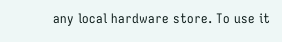any local hardware store. To use it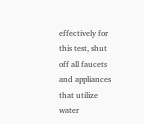effectively for this test, shut off all faucets and appliances that utilize water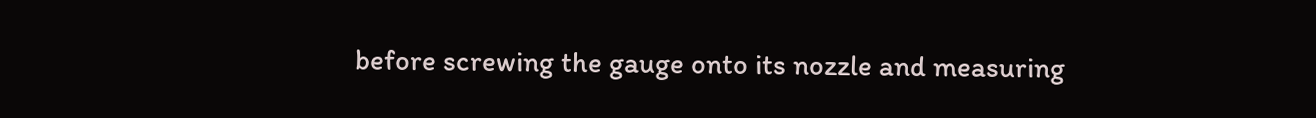before screwing the gauge onto its nozzle and measuring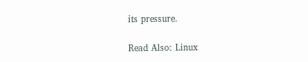its pressure.

Read Also: Linux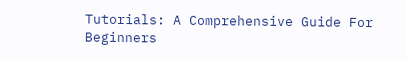Tutorials: A Comprehensive Guide For Beginners